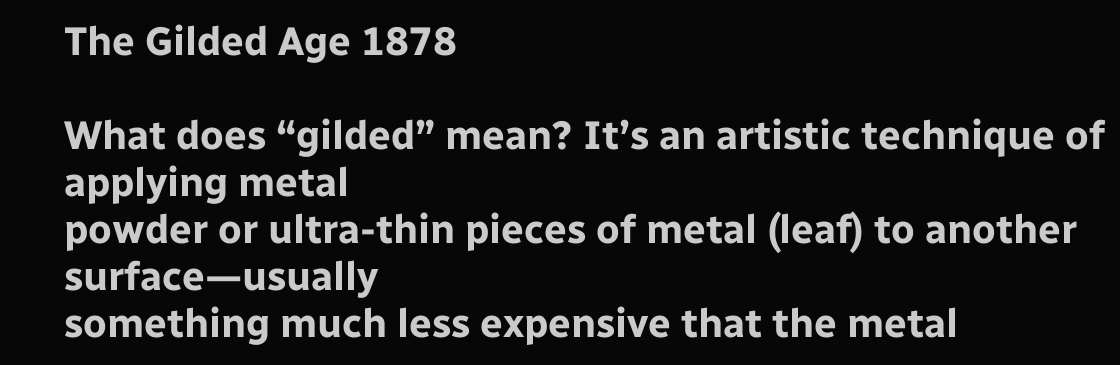The Gilded Age 1878

What does “gilded” mean? It’s an artistic technique of applying metal
powder or ultra-thin pieces of metal (leaf) to another surface—usually
something much less expensive that the metal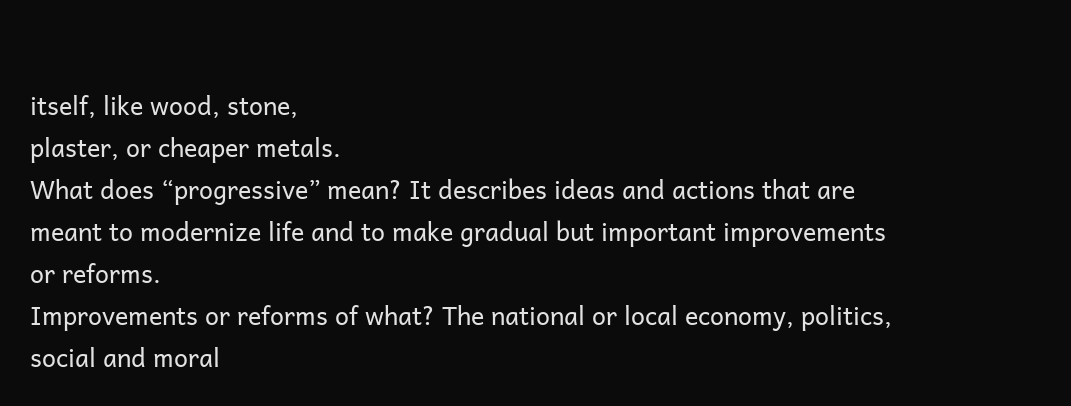itself, like wood, stone,
plaster, or cheaper metals.
What does “progressive” mean? It describes ideas and actions that are
meant to modernize life and to make gradual but important improvements
or reforms.
Improvements or reforms of what? The national or local economy, politics,
social and moral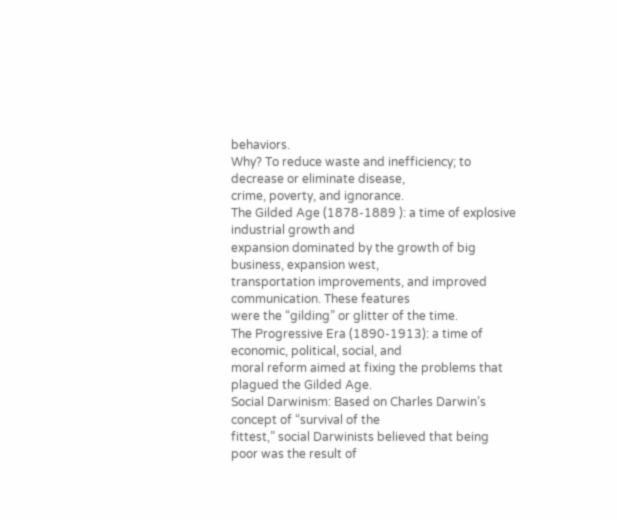behaviors.
Why? To reduce waste and inefficiency; to decrease or eliminate disease,
crime, poverty, and ignorance.
The Gilded Age (1878-1889 ): a time of explosive industrial growth and
expansion dominated by the growth of big business, expansion west,
transportation improvements, and improved communication. These features
were the “gilding” or glitter of the time.
The Progressive Era (1890-1913): a time of economic, political, social, and
moral reform aimed at fixing the problems that plagued the Gilded Age.
Social Darwinism: Based on Charles Darwin’s concept of “survival of the
fittest,” social Darwinists believed that being poor was the result of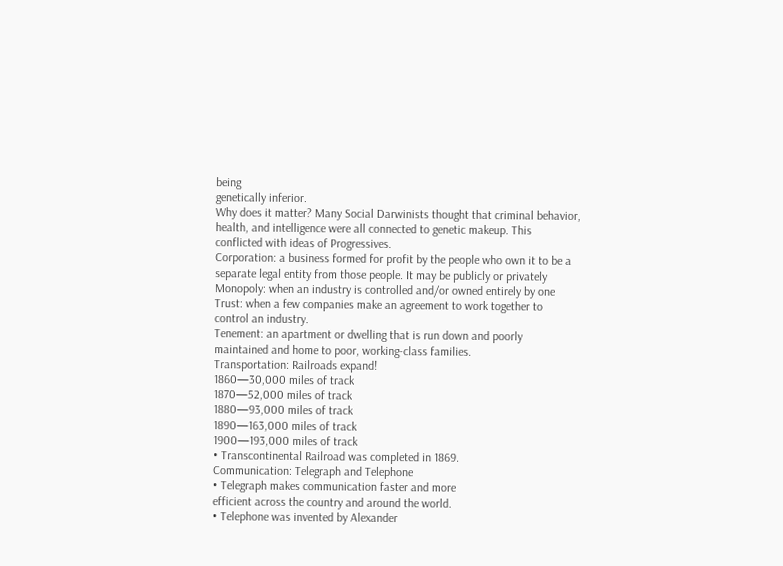being
genetically inferior.
Why does it matter? Many Social Darwinists thought that criminal behavior,
health, and intelligence were all connected to genetic makeup. This
conflicted with ideas of Progressives.
Corporation: a business formed for profit by the people who own it to be a
separate legal entity from those people. It may be publicly or privately
Monopoly: when an industry is controlled and/or owned entirely by one
Trust: when a few companies make an agreement to work together to
control an industry.
Tenement: an apartment or dwelling that is run down and poorly
maintained and home to poor, working-class families.
Transportation: Railroads expand!
1860—30,000 miles of track
1870—52,000 miles of track
1880—93,000 miles of track
1890—163,000 miles of track
1900—193,000 miles of track
• Transcontinental Railroad was completed in 1869.
Communication: Telegraph and Telephone
• Telegraph makes communication faster and more
efficient across the country and around the world.
• Telephone was invented by Alexander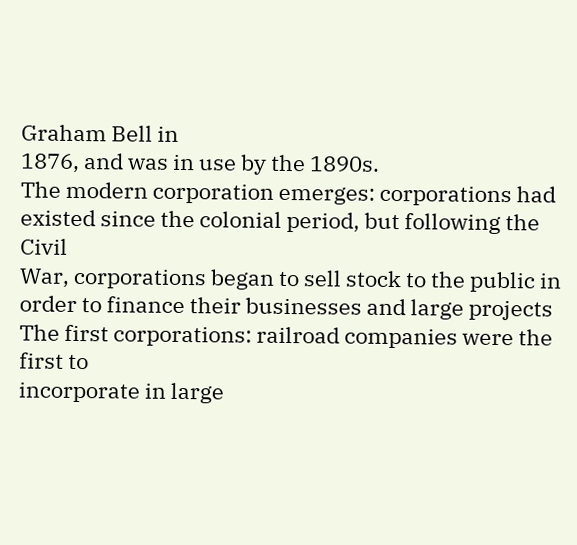Graham Bell in
1876, and was in use by the 1890s.
The modern corporation emerges: corporations had
existed since the colonial period, but following the Civil
War, corporations began to sell stock to the public in
order to finance their businesses and large projects
The first corporations: railroad companies were the first to
incorporate in large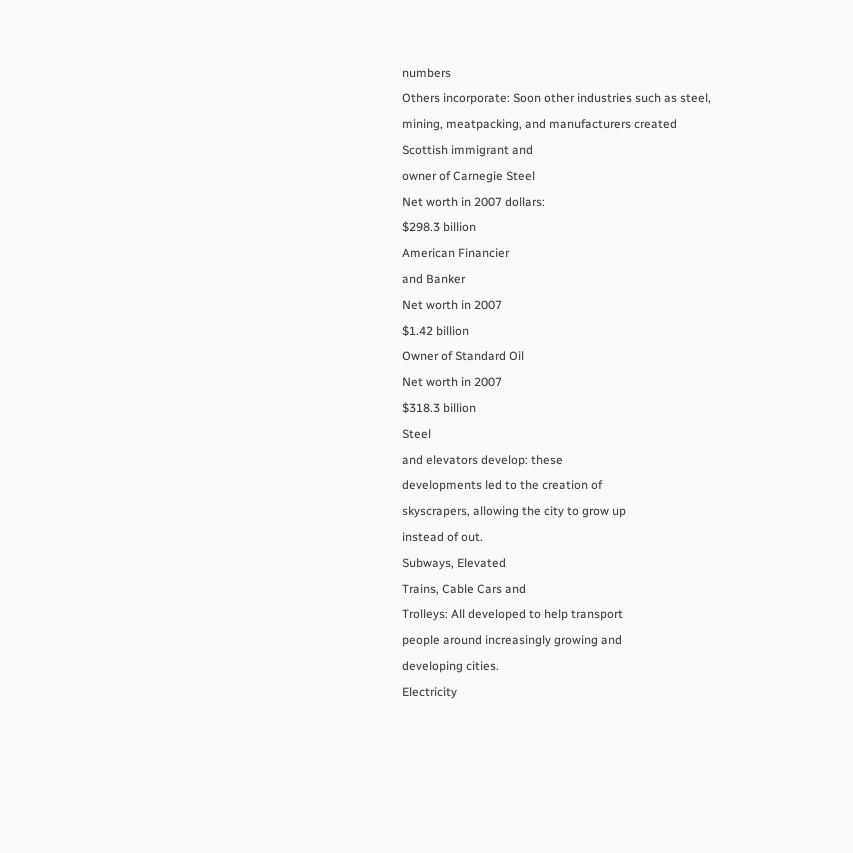numbers
Others incorporate: Soon other industries such as steel,
mining, meatpacking, and manufacturers created
Scottish immigrant and
owner of Carnegie Steel
Net worth in 2007 dollars:
$298.3 billion
American Financier
and Banker
Net worth in 2007
$1.42 billion
Owner of Standard Oil
Net worth in 2007
$318.3 billion
Steel
and elevators develop: these
developments led to the creation of
skyscrapers, allowing the city to grow up
instead of out.
Subways, Elevated
Trains, Cable Cars and
Trolleys: All developed to help transport
people around increasingly growing and
developing cities.
Electricity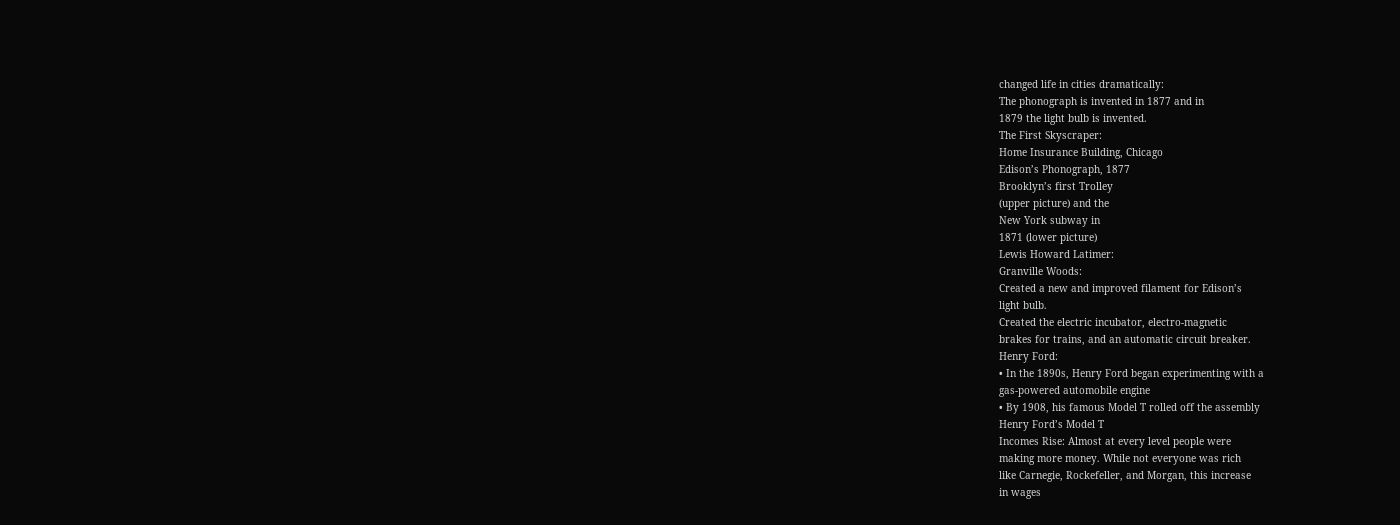changed life in cities dramatically:
The phonograph is invented in 1877 and in
1879 the light bulb is invented.
The First Skyscraper:
Home Insurance Building, Chicago
Edison’s Phonograph, 1877
Brooklyn’s first Trolley
(upper picture) and the
New York subway in
1871 (lower picture)
Lewis Howard Latimer:
Granville Woods:
Created a new and improved filament for Edison’s
light bulb.
Created the electric incubator, electro-magnetic
brakes for trains, and an automatic circuit breaker.
Henry Ford:
• In the 1890s, Henry Ford began experimenting with a
gas-powered automobile engine
• By 1908, his famous Model T rolled off the assembly
Henry Ford’s Model T
Incomes Rise: Almost at every level people were
making more money. While not everyone was rich
like Carnegie, Rockefeller, and Morgan, this increase
in wages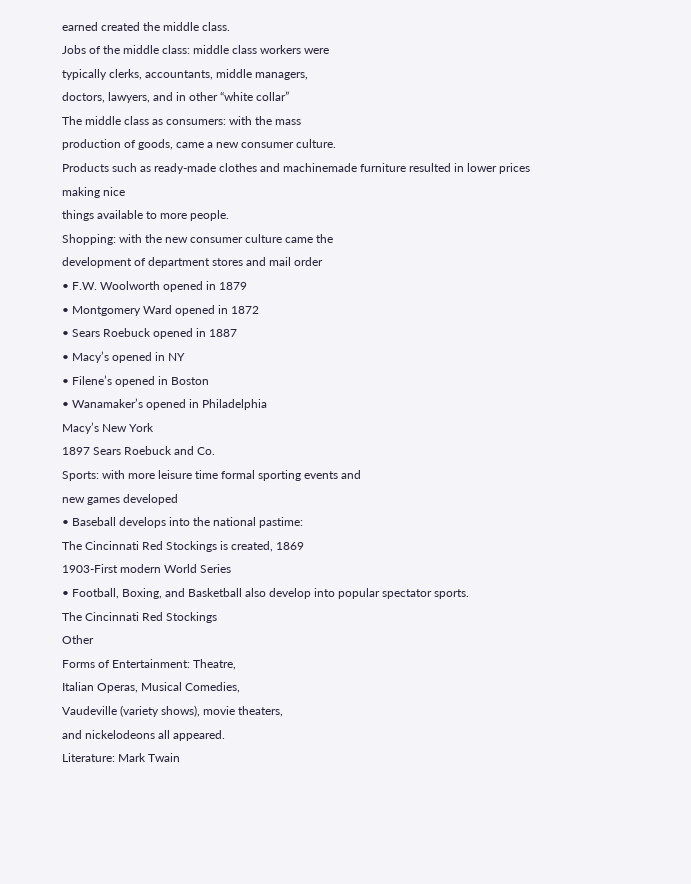earned created the middle class.
Jobs of the middle class: middle class workers were
typically clerks, accountants, middle managers,
doctors, lawyers, and in other “white collar”
The middle class as consumers: with the mass
production of goods, came a new consumer culture.
Products such as ready-made clothes and machinemade furniture resulted in lower prices making nice
things available to more people.
Shopping: with the new consumer culture came the
development of department stores and mail order
• F.W. Woolworth opened in 1879
• Montgomery Ward opened in 1872
• Sears Roebuck opened in 1887
• Macy’s opened in NY
• Filene’s opened in Boston
• Wanamaker’s opened in Philadelphia
Macy’s New York
1897 Sears Roebuck and Co.
Sports: with more leisure time formal sporting events and
new games developed
• Baseball develops into the national pastime:
The Cincinnati Red Stockings is created, 1869
1903-First modern World Series
• Football, Boxing, and Basketball also develop into popular spectator sports.
The Cincinnati Red Stockings
Other
Forms of Entertainment: Theatre,
Italian Operas, Musical Comedies,
Vaudeville (variety shows), movie theaters,
and nickelodeons all appeared.
Literature: Mark Twain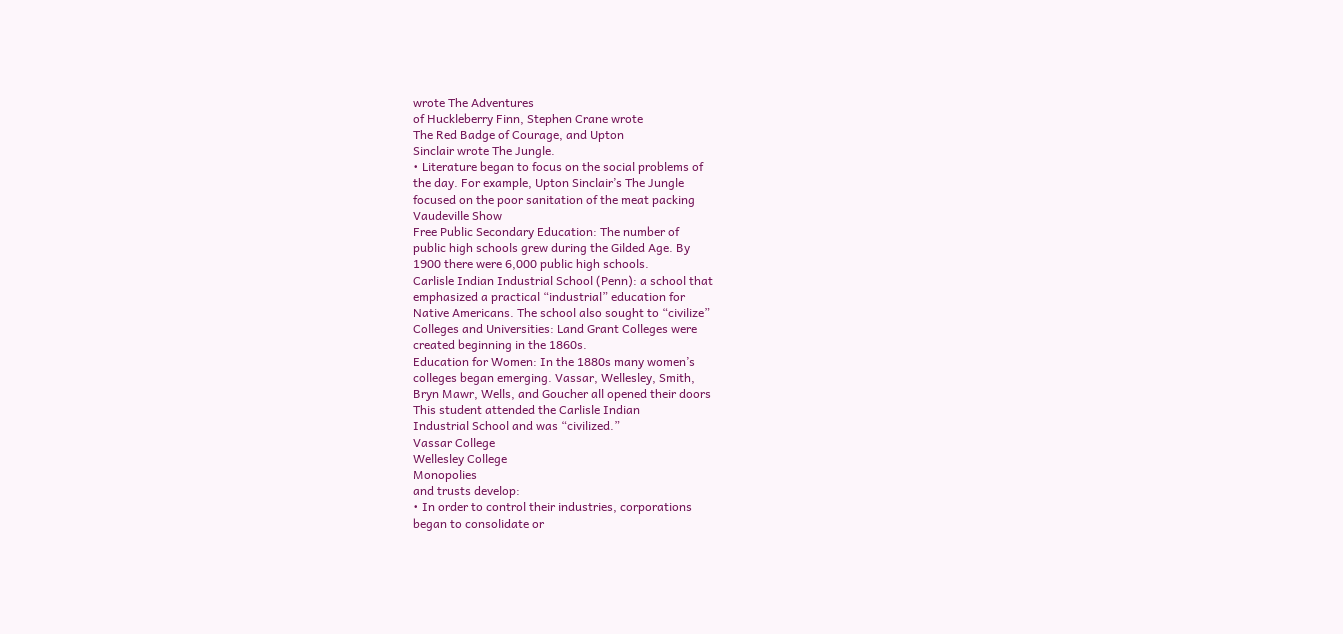wrote The Adventures
of Huckleberry Finn, Stephen Crane wrote
The Red Badge of Courage, and Upton
Sinclair wrote The Jungle.
• Literature began to focus on the social problems of
the day. For example, Upton Sinclair’s The Jungle
focused on the poor sanitation of the meat packing
Vaudeville Show
Free Public Secondary Education: The number of
public high schools grew during the Gilded Age. By
1900 there were 6,000 public high schools.
Carlisle Indian Industrial School (Penn): a school that
emphasized a practical “industrial” education for
Native Americans. The school also sought to “civilize”
Colleges and Universities: Land Grant Colleges were
created beginning in the 1860s.
Education for Women: In the 1880s many women’s
colleges began emerging. Vassar, Wellesley, Smith,
Bryn Mawr, Wells, and Goucher all opened their doors
This student attended the Carlisle Indian
Industrial School and was “civilized.”
Vassar College
Wellesley College
Monopolies
and trusts develop:
• In order to control their industries, corporations
began to consolidate or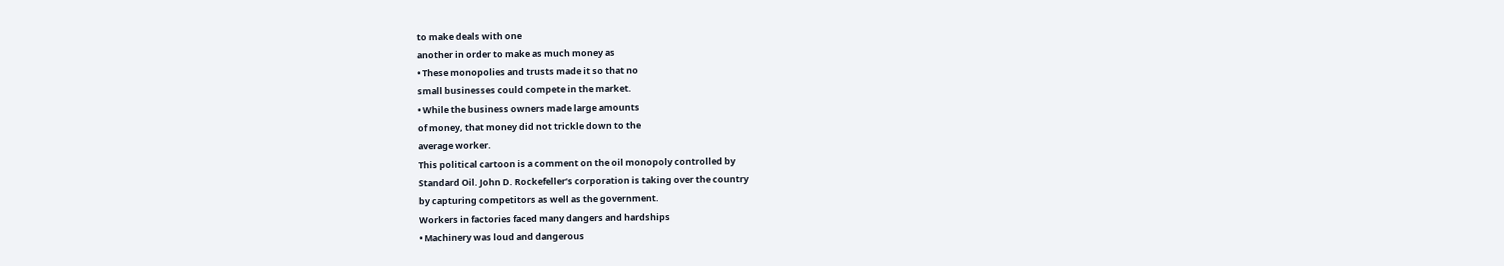to make deals with one
another in order to make as much money as
• These monopolies and trusts made it so that no
small businesses could compete in the market.
• While the business owners made large amounts
of money, that money did not trickle down to the
average worker.
This political cartoon is a comment on the oil monopoly controlled by
Standard Oil. John D. Rockefeller’s corporation is taking over the country
by capturing competitors as well as the government.
Workers in factories faced many dangers and hardships
• Machinery was loud and dangerous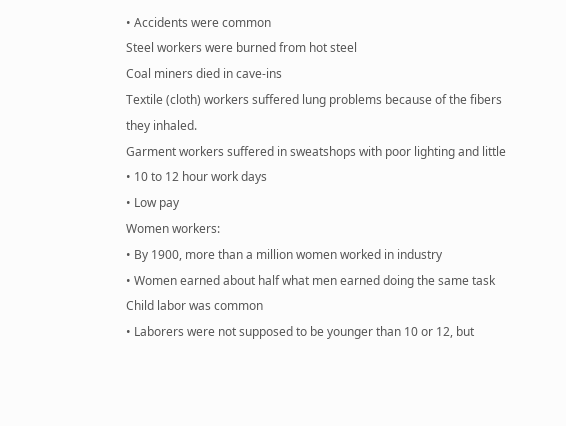• Accidents were common
Steel workers were burned from hot steel
Coal miners died in cave-ins
Textile (cloth) workers suffered lung problems because of the fibers
they inhaled.
Garment workers suffered in sweatshops with poor lighting and little
• 10 to 12 hour work days
• Low pay
Women workers:
• By 1900, more than a million women worked in industry
• Women earned about half what men earned doing the same task
Child labor was common
• Laborers were not supposed to be younger than 10 or 12, but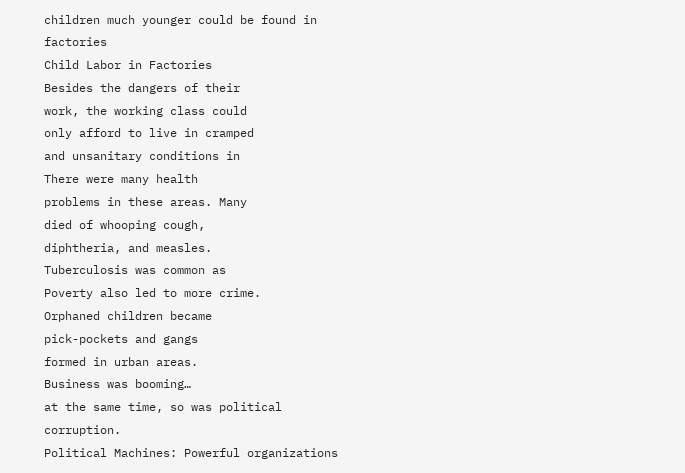children much younger could be found in factories
Child Labor in Factories
Besides the dangers of their
work, the working class could
only afford to live in cramped
and unsanitary conditions in
There were many health
problems in these areas. Many
died of whooping cough,
diphtheria, and measles.
Tuberculosis was common as
Poverty also led to more crime.
Orphaned children became
pick-pockets and gangs
formed in urban areas.
Business was booming…
at the same time, so was political corruption.
Political Machines: Powerful organizations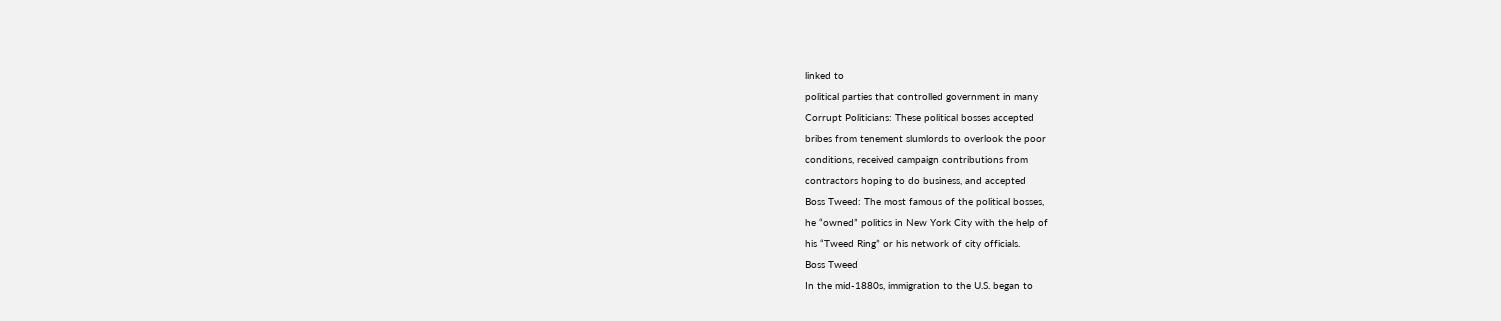linked to
political parties that controlled government in many
Corrupt Politicians: These political bosses accepted
bribes from tenement slumlords to overlook the poor
conditions, received campaign contributions from
contractors hoping to do business, and accepted
Boss Tweed: The most famous of the political bosses,
he “owned” politics in New York City with the help of
his “Tweed Ring” or his network of city officials.
Boss Tweed
In the mid-1880s, immigration to the U.S. began to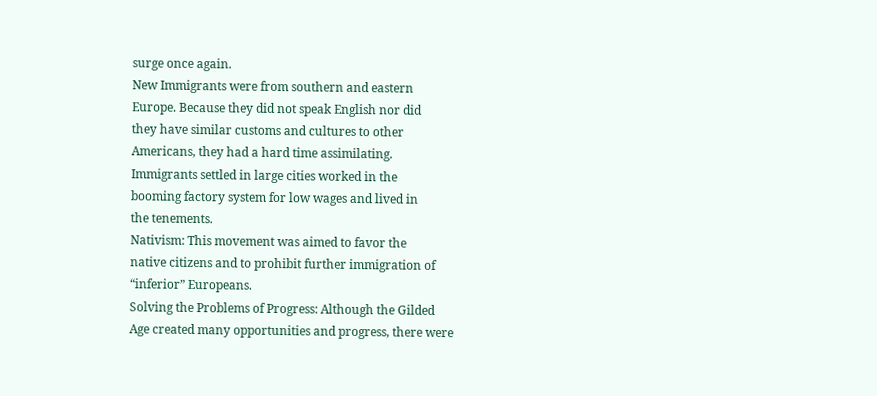surge once again.
New Immigrants were from southern and eastern
Europe. Because they did not speak English nor did
they have similar customs and cultures to other
Americans, they had a hard time assimilating.
Immigrants settled in large cities worked in the
booming factory system for low wages and lived in
the tenements.
Nativism: This movement was aimed to favor the
native citizens and to prohibit further immigration of
“inferior” Europeans.
Solving the Problems of Progress: Although the Gilded
Age created many opportunities and progress, there were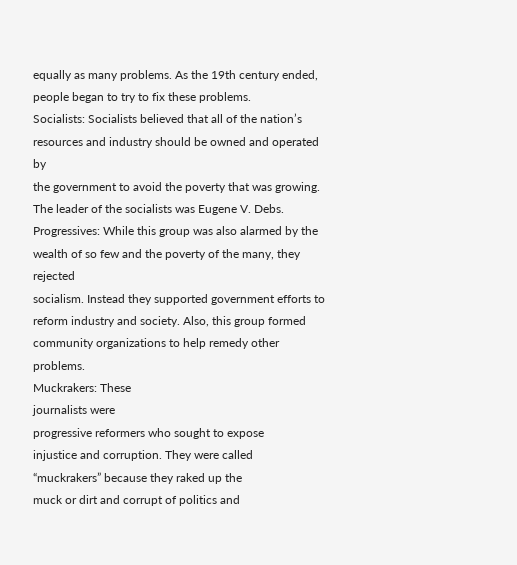equally as many problems. As the 19th century ended,
people began to try to fix these problems.
Socialists: Socialists believed that all of the nation’s
resources and industry should be owned and operated by
the government to avoid the poverty that was growing.
The leader of the socialists was Eugene V. Debs.
Progressives: While this group was also alarmed by the
wealth of so few and the poverty of the many, they rejected
socialism. Instead they supported government efforts to
reform industry and society. Also, this group formed
community organizations to help remedy other problems.
Muckrakers: These
journalists were
progressive reformers who sought to expose
injustice and corruption. They were called
“muckrakers” because they raked up the
muck or dirt and corrupt of politics and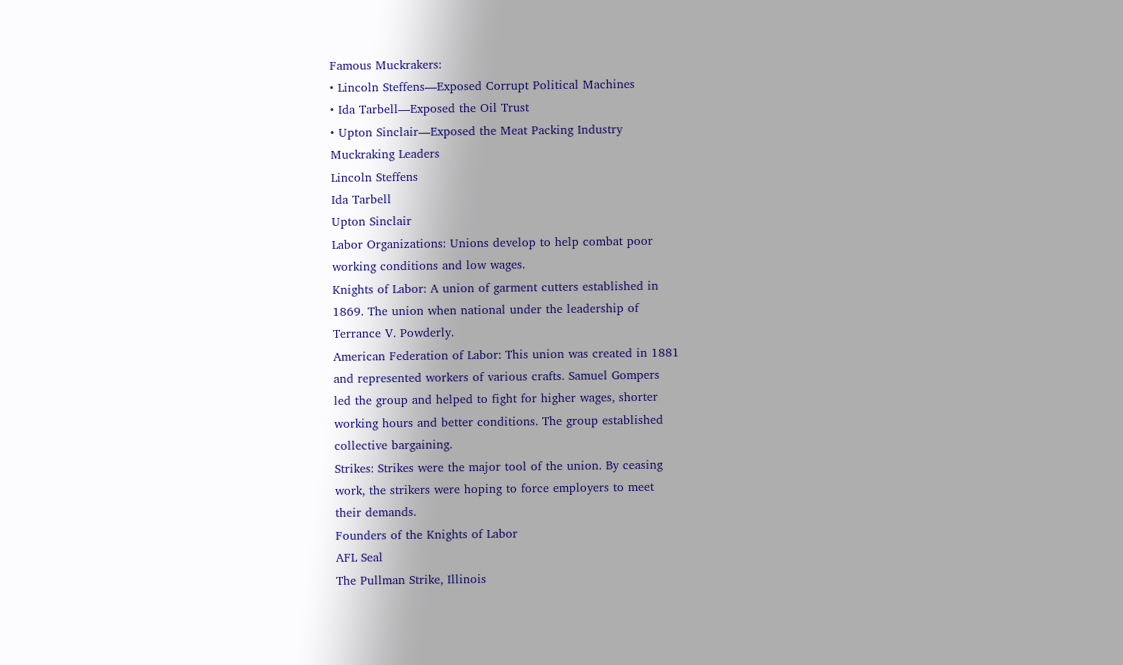Famous Muckrakers:
• Lincoln Steffens—Exposed Corrupt Political Machines
• Ida Tarbell—Exposed the Oil Trust
• Upton Sinclair—Exposed the Meat Packing Industry
Muckraking Leaders
Lincoln Steffens
Ida Tarbell
Upton Sinclair
Labor Organizations: Unions develop to help combat poor
working conditions and low wages.
Knights of Labor: A union of garment cutters established in
1869. The union when national under the leadership of
Terrance V. Powderly.
American Federation of Labor: This union was created in 1881
and represented workers of various crafts. Samuel Gompers
led the group and helped to fight for higher wages, shorter
working hours and better conditions. The group established
collective bargaining.
Strikes: Strikes were the major tool of the union. By ceasing
work, the strikers were hoping to force employers to meet
their demands.
Founders of the Knights of Labor
AFL Seal
The Pullman Strike, Illinois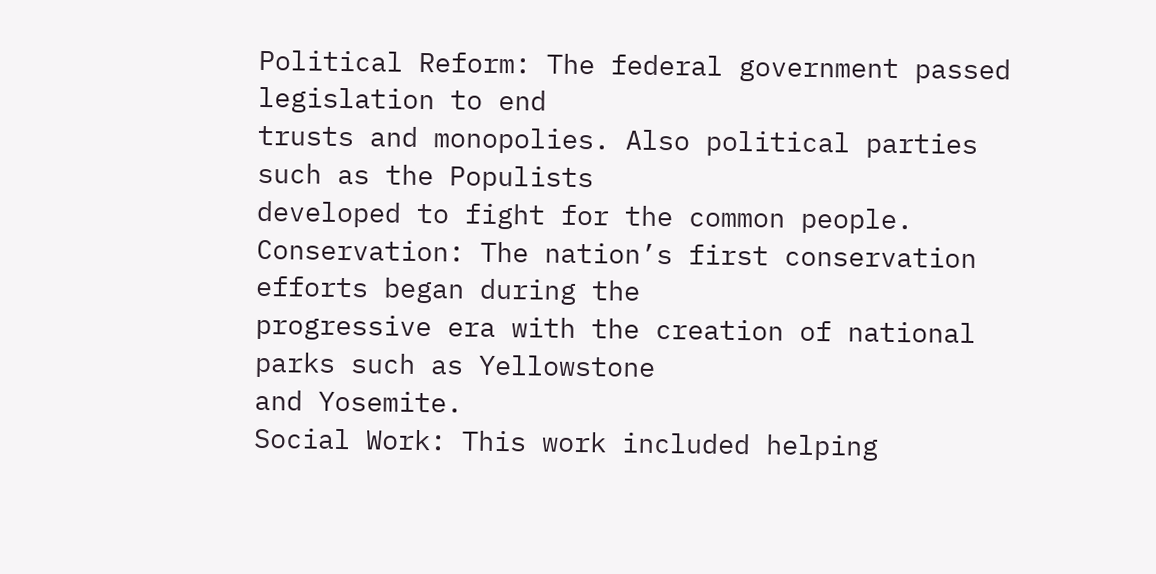Political Reform: The federal government passed legislation to end
trusts and monopolies. Also political parties such as the Populists
developed to fight for the common people.
Conservation: The nation’s first conservation efforts began during the
progressive era with the creation of national parks such as Yellowstone
and Yosemite.
Social Work: This work included helping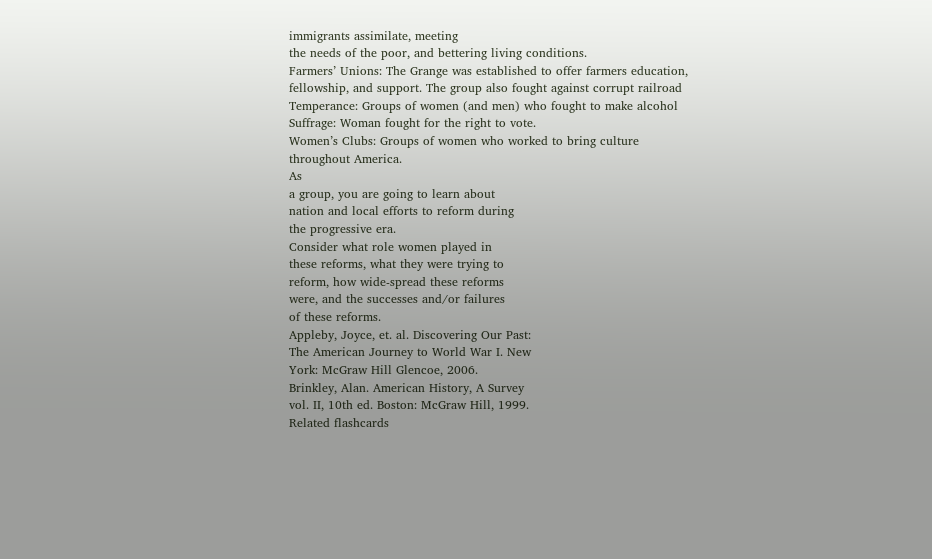immigrants assimilate, meeting
the needs of the poor, and bettering living conditions.
Farmers’ Unions: The Grange was established to offer farmers education,
fellowship, and support. The group also fought against corrupt railroad
Temperance: Groups of women (and men) who fought to make alcohol
Suffrage: Woman fought for the right to vote.
Women’s Clubs: Groups of women who worked to bring culture
throughout America.
As
a group, you are going to learn about
nation and local efforts to reform during
the progressive era.
Consider what role women played in
these reforms, what they were trying to
reform, how wide-spread these reforms
were, and the successes and/or failures
of these reforms.
Appleby, Joyce, et. al. Discovering Our Past:
The American Journey to World War I. New
York: McGraw Hill Glencoe, 2006.
Brinkley, Alan. American History, A Survey
vol. II, 10th ed. Boston: McGraw Hill, 1999.
Related flashcards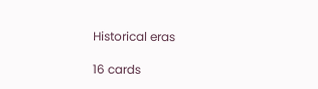Historical eras

16 cards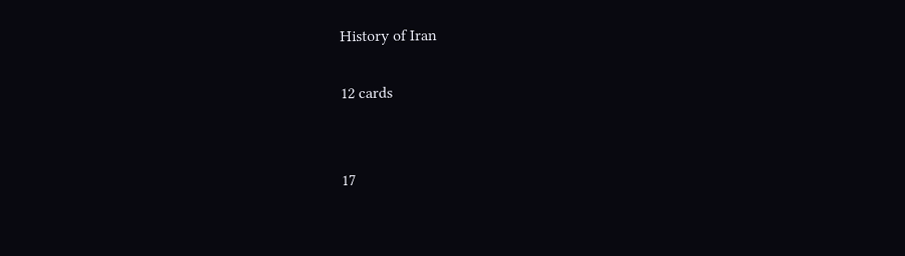History of Iran

12 cards


17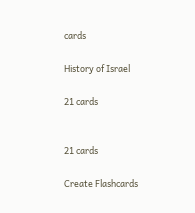cards

History of Israel

21 cards


21 cards

Create Flashcards